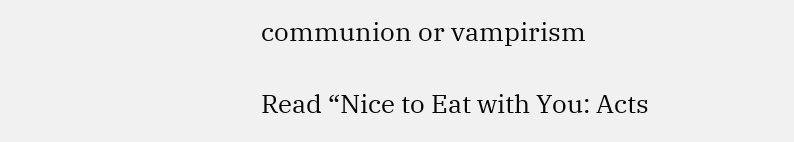communion or vampirism

Read “Nice to Eat with You: Acts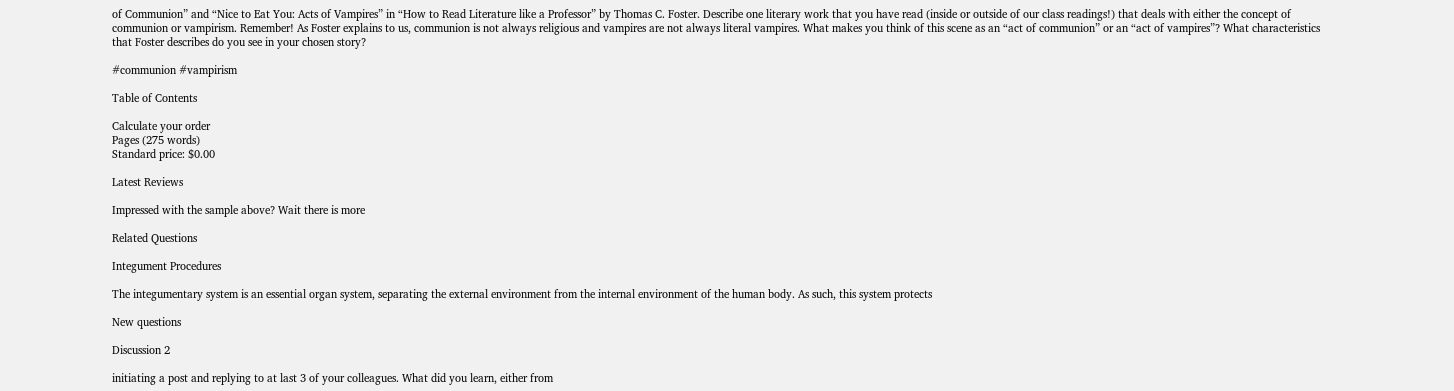of Communion” and “Nice to Eat You: Acts of Vampires” in “How to Read Literature like a Professor” by Thomas C. Foster. Describe one literary work that you have read (inside or outside of our class readings!) that deals with either the concept of communion or vampirism. Remember! As Foster explains to us, communion is not always religious and vampires are not always literal vampires. What makes you think of this scene as an “act of communion” or an “act of vampires”? What characteristics that Foster describes do you see in your chosen story?

#communion #vampirism

Table of Contents

Calculate your order
Pages (275 words)
Standard price: $0.00

Latest Reviews

Impressed with the sample above? Wait there is more

Related Questions

Integument Procedures

The integumentary system is an essential organ system, separating the external environment from the internal environment of the human body. As such, this system protects

New questions

Discussion 2

initiating a post and replying to at last 3 of your colleagues. What did you learn, either from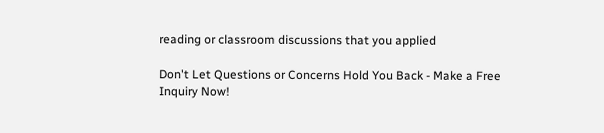reading or classroom discussions that you applied

Don't Let Questions or Concerns Hold You Back - Make a Free Inquiry Now!